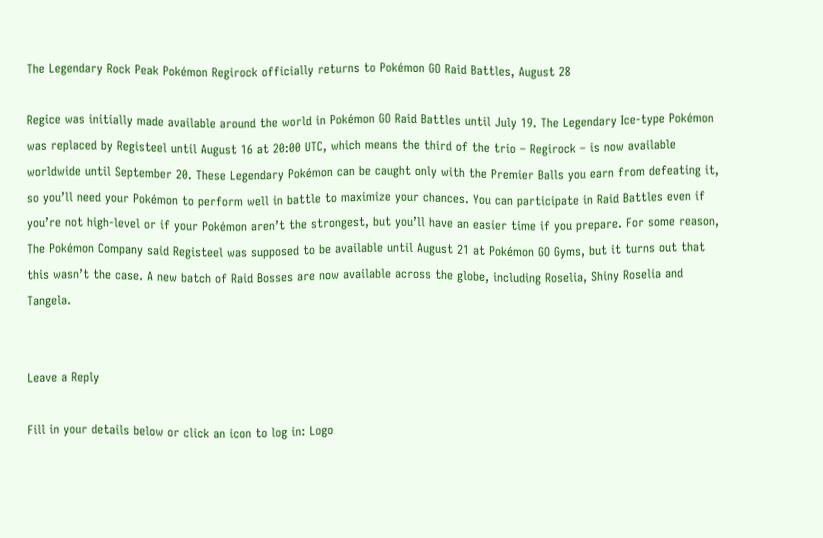The Legendary Rock Peak Pokémon Regirock officially returns to Pokémon GO Raid Battles, August 28

Regice was initially made available around the world in Pokémon GO Raid Battles until July 19. The Legendary Ice-type Pokémon was replaced by Registeel until August 16 at 20:00 UTC, which means the third of the trio – Regirock – is now available worldwide until September 20. These Legendary Pokémon can be caught only with the Premier Balls you earn from defeating it, so you’ll need your Pokémon to perform well in battle to maximize your chances. You can participate in Raid Battles even if you’re not high-level or if your Pokémon aren’t the strongest, but you’ll have an easier time if you prepare. For some reason, The Pokémon Company said Registeel was supposed to be available until August 21 at Pokémon GO Gyms, but it turns out that this wasn’t the case. A new batch of Raid Bosses are now available across the globe, including Roselia, Shiny Roselia and Tangela.


Leave a Reply

Fill in your details below or click an icon to log in: Logo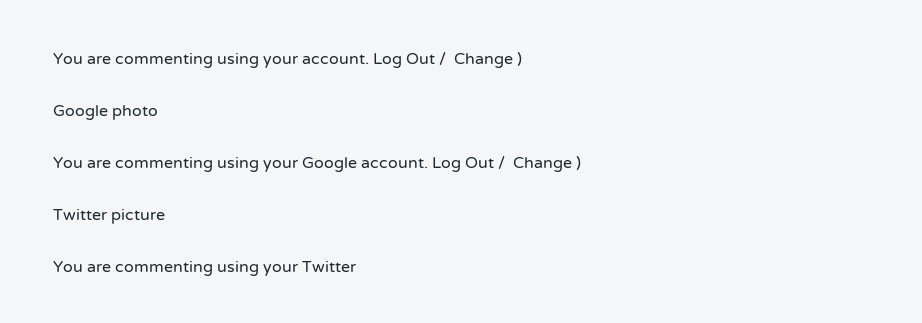You are commenting using your account. Log Out /  Change )

Google photo

You are commenting using your Google account. Log Out /  Change )

Twitter picture

You are commenting using your Twitter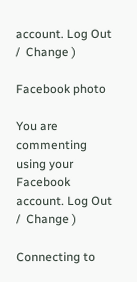account. Log Out /  Change )

Facebook photo

You are commenting using your Facebook account. Log Out /  Change )

Connecting to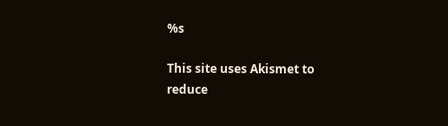%s

This site uses Akismet to reduce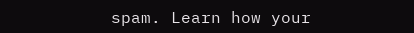spam. Learn how your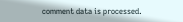comment data is processed.